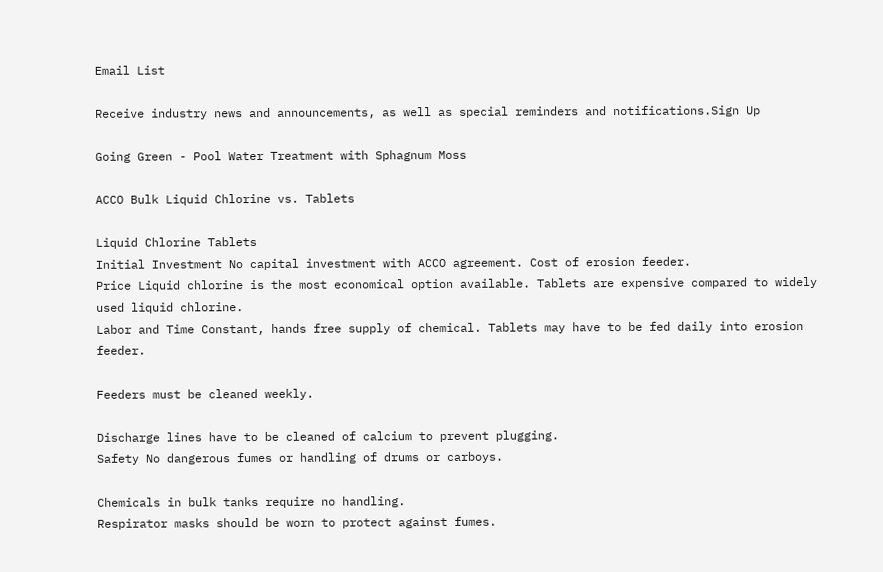Email List

Receive industry news and announcements, as well as special reminders and notifications.Sign Up

Going Green - Pool Water Treatment with Sphagnum Moss

ACCO Bulk Liquid Chlorine vs. Tablets

Liquid Chlorine Tablets
Initial Investment No capital investment with ACCO agreement. Cost of erosion feeder.
Price Liquid chlorine is the most economical option available. Tablets are expensive compared to widely used liquid chlorine.
Labor and Time Constant, hands free supply of chemical. Tablets may have to be fed daily into erosion feeder.

Feeders must be cleaned weekly.

Discharge lines have to be cleaned of calcium to prevent plugging.
Safety No dangerous fumes or handling of drums or carboys.

Chemicals in bulk tanks require no handling.
Respirator masks should be worn to protect against fumes.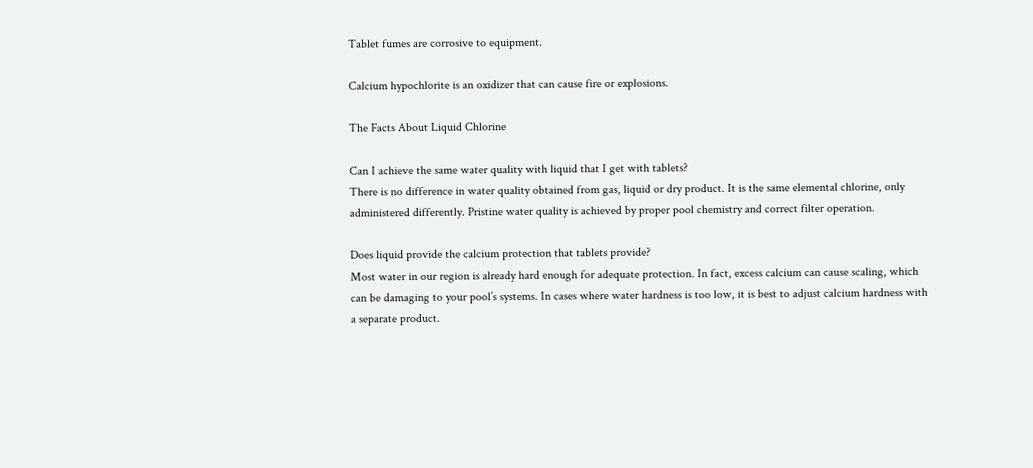Tablet fumes are corrosive to equipment.

Calcium hypochlorite is an oxidizer that can cause fire or explosions.

The Facts About Liquid Chlorine

Can I achieve the same water quality with liquid that I get with tablets?
There is no difference in water quality obtained from gas, liquid or dry product. It is the same elemental chlorine, only administered differently. Pristine water quality is achieved by proper pool chemistry and correct filter operation.

Does liquid provide the calcium protection that tablets provide?
Most water in our region is already hard enough for adequate protection. In fact, excess calcium can cause scaling, which can be damaging to your pool’s systems. In cases where water hardness is too low, it is best to adjust calcium hardness with a separate product.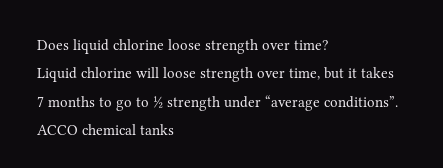Does liquid chlorine loose strength over time?
Liquid chlorine will loose strength over time, but it takes 7 months to go to ½ strength under “average conditions”. ACCO chemical tanks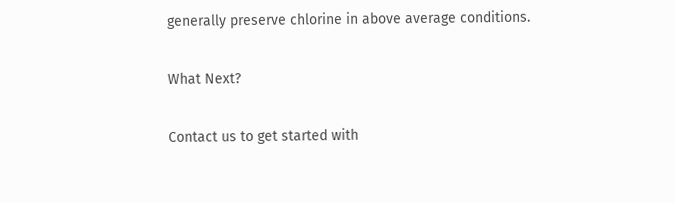generally preserve chlorine in above average conditions.

What Next?

Contact us to get started with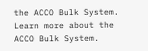the ACCO Bulk System.
Learn more about the ACCO Bulk System.